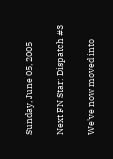Sunday, June 05, 2005

Next FN Star: Dispatch #3

We've now moved into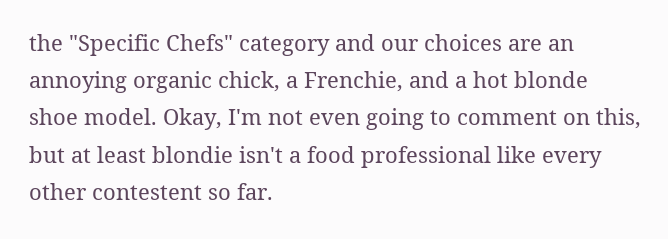the "Specific Chefs" category and our choices are an annoying organic chick, a Frenchie, and a hot blonde shoe model. Okay, I'm not even going to comment on this, but at least blondie isn't a food professional like every other contestent so far.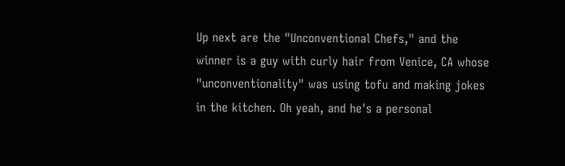Up next are the "Unconventional Chefs," and the winner is a guy with curly hair from Venice, CA whose "unconventionality" was using tofu and making jokes in the kitchen. Oh yeah, and he's a personal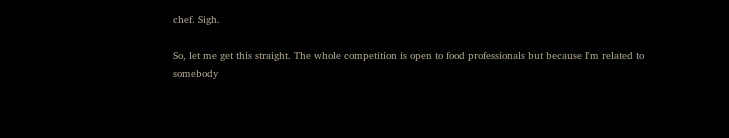chef. Sigh.

So, let me get this straight. The whole competition is open to food professionals but because I'm related to somebody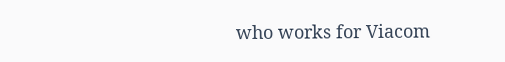who works for Viacom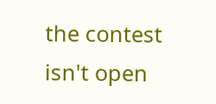the contest isn't open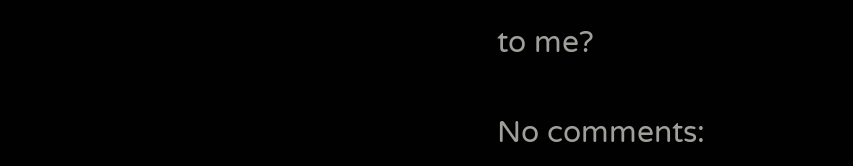to me?

No comments: